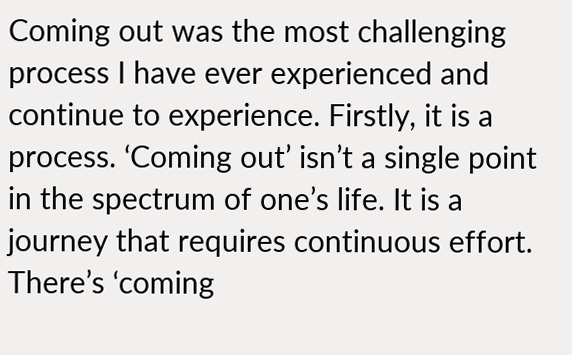Coming out was the most challenging process I have ever experienced and continue to experience. Firstly, it is a process. ‘Coming out’ isn’t a single point in the spectrum of one’s life. It is a journey that requires continuous effort. There’s ‘coming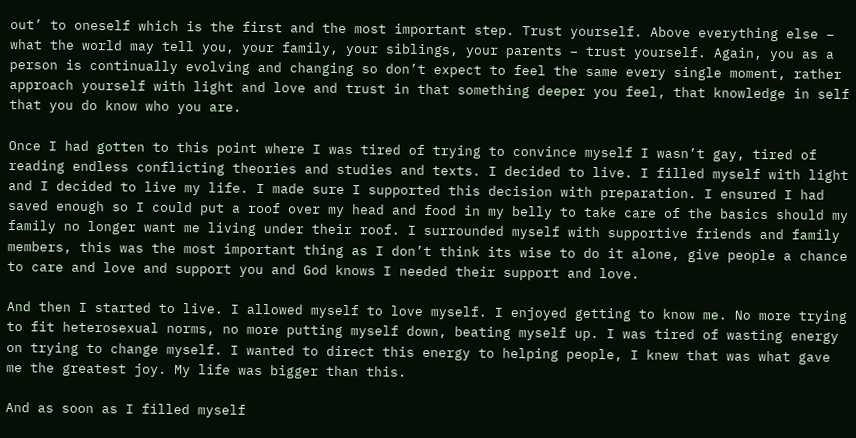out’ to oneself which is the first and the most important step. Trust yourself. Above everything else – what the world may tell you, your family, your siblings, your parents – trust yourself. Again, you as a person is continually evolving and changing so don’t expect to feel the same every single moment, rather approach yourself with light and love and trust in that something deeper you feel, that knowledge in self that you do know who you are.

Once I had gotten to this point where I was tired of trying to convince myself I wasn’t gay, tired of reading endless conflicting theories and studies and texts. I decided to live. I filled myself with light and I decided to live my life. I made sure I supported this decision with preparation. I ensured I had saved enough so I could put a roof over my head and food in my belly to take care of the basics should my family no longer want me living under their roof. I surrounded myself with supportive friends and family members, this was the most important thing as I don’t think its wise to do it alone, give people a chance to care and love and support you and God knows I needed their support and love.

And then I started to live. I allowed myself to love myself. I enjoyed getting to know me. No more trying to fit heterosexual norms, no more putting myself down, beating myself up. I was tired of wasting energy on trying to change myself. I wanted to direct this energy to helping people, I knew that was what gave me the greatest joy. My life was bigger than this.

And as soon as I filled myself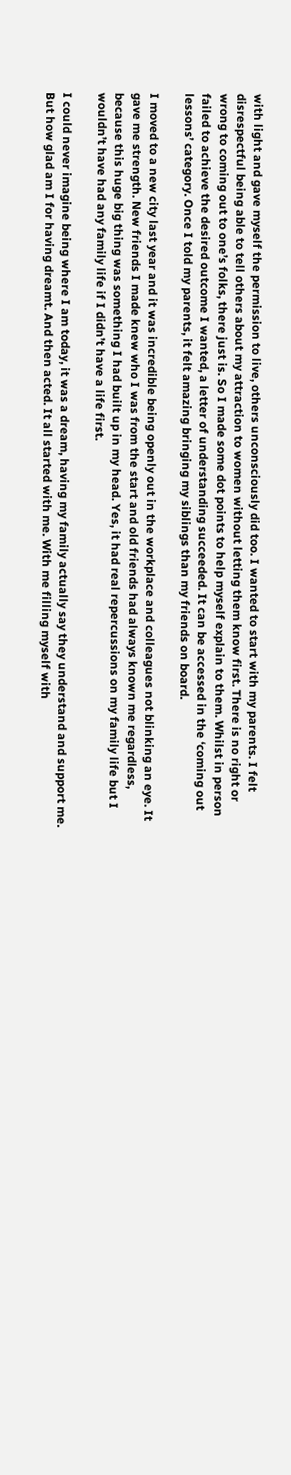with light and gave myself the permission to live, others unconsciously did too. I wanted to start with my parents. I felt disrespectful being able to tell others about my attraction to women without letting them know first. There is no right or wrong to coming out to one’s folks, there just is. So I made some dot points to help myself explain to them. Whilst in person failed to achieve the desired outcome I wanted, a letter of understanding succeeded. It can be accessed in the ‘coming out lessons’ category. Once I told my parents, it felt amazing bringing my siblings than my friends on board.

I moved to a new city last year and it was incredible being openly out in the workplace and colleagues not blinking an eye. It gave me strength. New friends I made knew who I was from the start and old friends had always known me regardless, because this huge big thing was something I had built up in my head. Yes, it had real repercussions on my family life but I wouldn’t have had any family life if I didn’t have a life first.

I could never imagine being where I am today, it was a dream, having my family actually say they understand and support me. But how glad am I for having dreamt. And then acted. It all started with me. With me filling myself with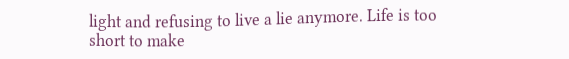light and refusing to live a lie anymore. Life is too short to make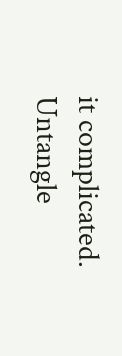it complicated. Untangle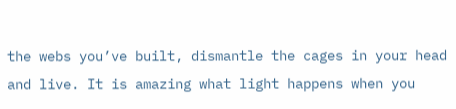the webs you’ve built, dismantle the cages in your head and live. It is amazing what light happens when you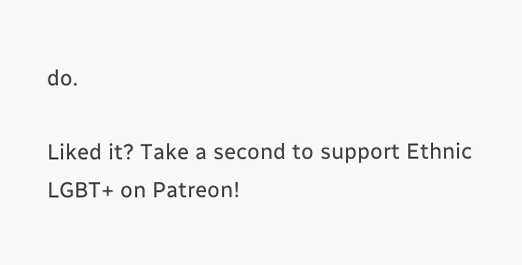do.

Liked it? Take a second to support Ethnic LGBT+ on Patreon!